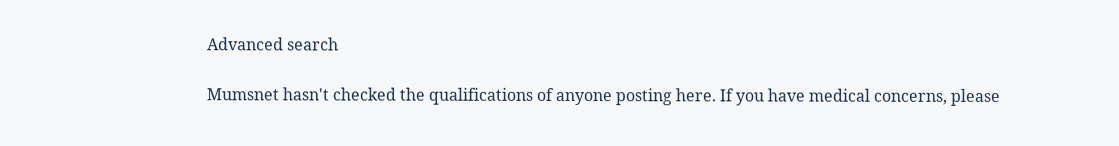Advanced search

Mumsnet hasn't checked the qualifications of anyone posting here. If you have medical concerns, please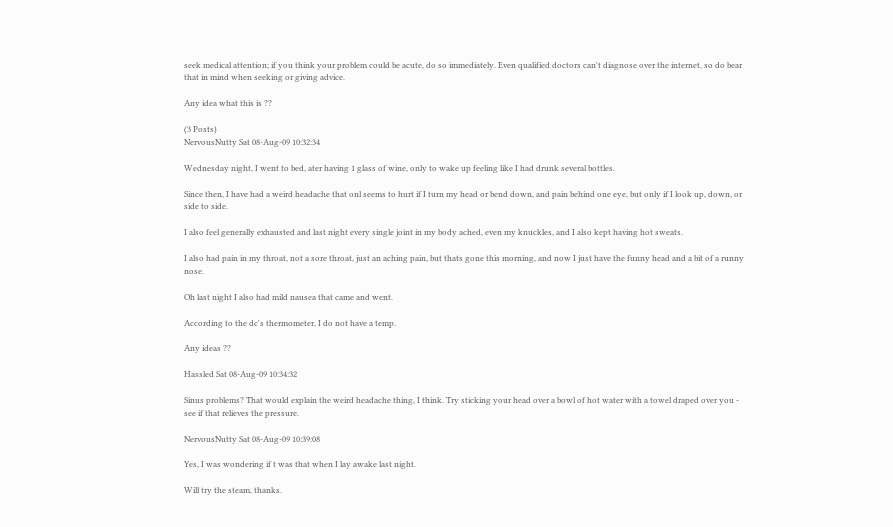seek medical attention; if you think your problem could be acute, do so immediately. Even qualified doctors can't diagnose over the internet, so do bear that in mind when seeking or giving advice.

Any idea what this is ??

(3 Posts)
NervousNutty Sat 08-Aug-09 10:32:34

Wednesday night, I went to bed, ater having 1 glass of wine, only to wake up feeling like I had drunk several bottles.

Since then, I have had a weird headache that onl seems to hurt if I turn my head or bend down, and pain behind one eye, but only if I look up, down, or side to side.

I also feel generally exhausted and last night every single joint in my body ached, even my knuckles, and I also kept having hot sweats.

I also had pain in my throat, not a sore throat, just an aching pain, but thats gone this morning, and now I just have the funny head and a bit of a runny nose.

Oh last night I also had mild nausea that came and went.

According to the dc's thermometer, I do not have a temp.

Any ideas ??

Hassled Sat 08-Aug-09 10:34:32

Sinus problems? That would explain the weird headache thing, I think. Try sticking your head over a bowl of hot water with a towel draped over you - see if that relieves the pressure.

NervousNutty Sat 08-Aug-09 10:39:08

Yes, I was wondering if t was that when I lay awake last night.

Will try the steam, thanks.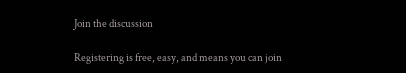Join the discussion

Registering is free, easy, and means you can join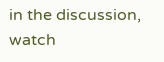in the discussion, watch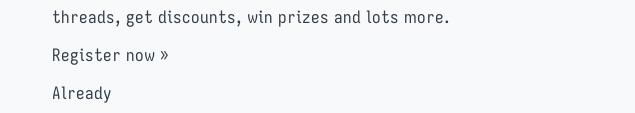threads, get discounts, win prizes and lots more.

Register now »

Already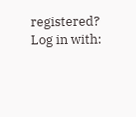registered? Log in with: